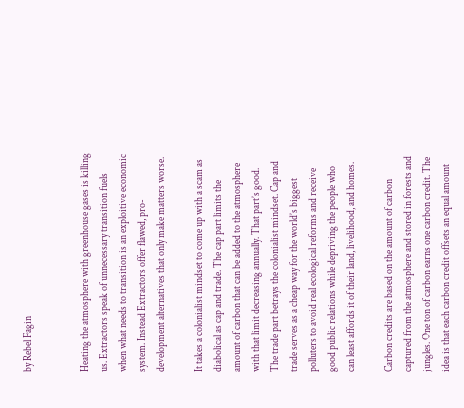by Rebel Fagin


Heating the atmosphere with greenhouse gases is killing us. Extractors speak of unnecessary transition fuels when what needs to transition is an exploitive economic system. Instead Extractors offer flawed, pro-development alternatives that only make matters worse.

It takes a colonialist mindset to come up with a scam as diabolical as cap and trade. The cap part limits the amount of carbon that can be added to the atmosphere with that limit decreasing annually. That part’s good. The trade part betrays the colonialist mindset. Cap and trade serves as a cheap way for the world’s biggest polluters to avoid real ecological reforms and receive good public relations while depriving the people who can least affords it of their land, livelihood, and homes.

Carbon credits are based on the amount of carbon captured from the atmosphere and stored in forests and jungles. One ton of carbon earns one carbon credit. The idea is that each carbon credit offsets an equal amount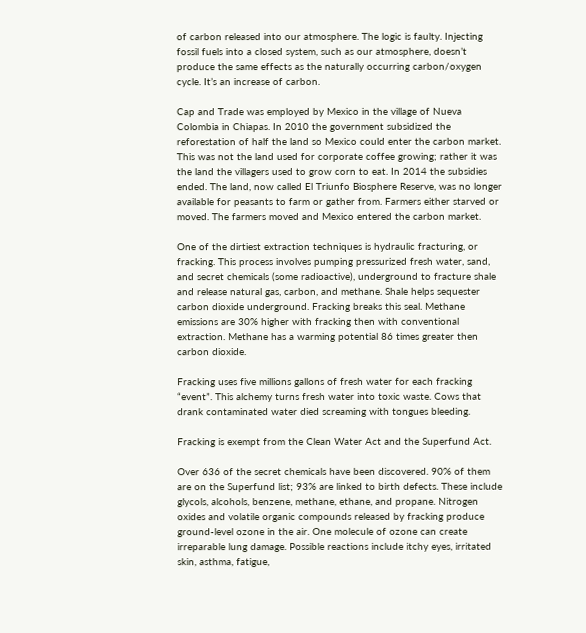of carbon released into our atmosphere. The logic is faulty. Injecting fossil fuels into a closed system, such as our atmosphere, doesn’t produce the same effects as the naturally occurring carbon/oxygen cycle. It’s an increase of carbon.

Cap and Trade was employed by Mexico in the village of Nueva Colombia in Chiapas. In 2010 the government subsidized the reforestation of half the land so Mexico could enter the carbon market. This was not the land used for corporate coffee growing; rather it was the land the villagers used to grow corn to eat. In 2014 the subsidies ended. The land, now called El Triunfo Biosphere Reserve, was no longer available for peasants to farm or gather from. Farmers either starved or moved. The farmers moved and Mexico entered the carbon market.

One of the dirtiest extraction techniques is hydraulic fracturing, or fracking. This process involves pumping pressurized fresh water, sand, and secret chemicals (some radioactive), underground to fracture shale and release natural gas, carbon, and methane. Shale helps sequester carbon dioxide underground. Fracking breaks this seal. Methane emissions are 30% higher with fracking then with conventional extraction. Methane has a warming potential 86 times greater then carbon dioxide.

Fracking uses five millions gallons of fresh water for each fracking “event”. This alchemy turns fresh water into toxic waste. Cows that drank contaminated water died screaming with tongues bleeding.

Fracking is exempt from the Clean Water Act and the Superfund Act.

Over 636 of the secret chemicals have been discovered. 90% of them are on the Superfund list; 93% are linked to birth defects. These include glycols, alcohols, benzene, methane, ethane, and propane. Nitrogen oxides and volatile organic compounds released by fracking produce ground-level ozone in the air. One molecule of ozone can create irreparable lung damage. Possible reactions include itchy eyes, irritated skin, asthma, fatigue,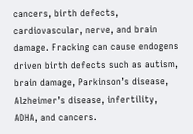cancers, birth defects, cardiovascular, nerve, and brain damage. Fracking can cause endogens driven birth defects such as autism, brain damage, Parkinson’s disease, Alzheimer’s disease, infertility, ADHA, and cancers.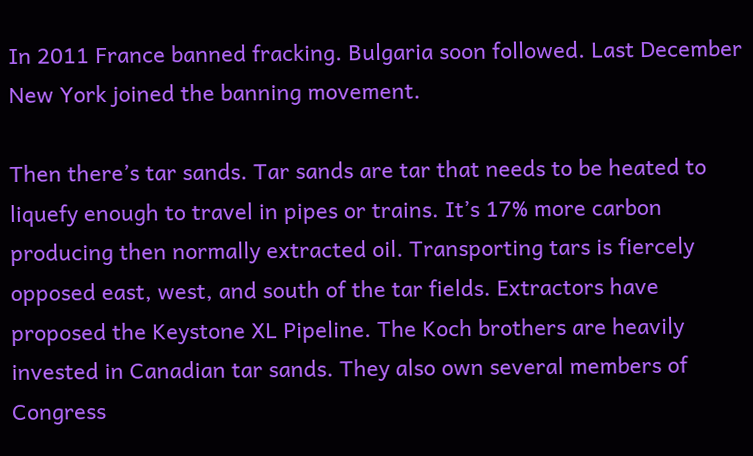In 2011 France banned fracking. Bulgaria soon followed. Last December New York joined the banning movement.

Then there’s tar sands. Tar sands are tar that needs to be heated to liquefy enough to travel in pipes or trains. It’s 17% more carbon producing then normally extracted oil. Transporting tars is fiercely opposed east, west, and south of the tar fields. Extractors have proposed the Keystone XL Pipeline. The Koch brothers are heavily invested in Canadian tar sands. They also own several members of Congress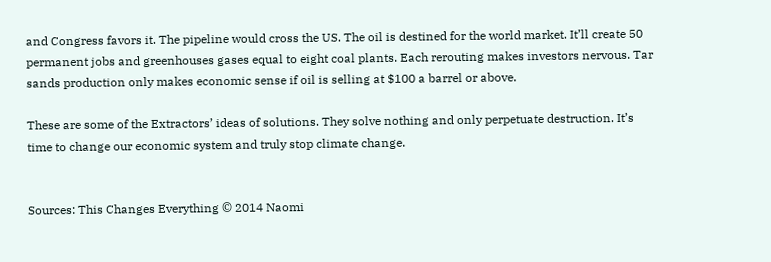and Congress favors it. The pipeline would cross the US. The oil is destined for the world market. It’ll create 50 permanent jobs and greenhouses gases equal to eight coal plants. Each rerouting makes investors nervous. Tar sands production only makes economic sense if oil is selling at $100 a barrel or above.

These are some of the Extractors’ ideas of solutions. They solve nothing and only perpetuate destruction. It’s time to change our economic system and truly stop climate change.


Sources: This Changes Everything © 2014 Naomi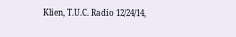Klien, T.U.C. Radio 12/24/14,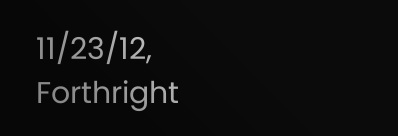11/23/12, Forthright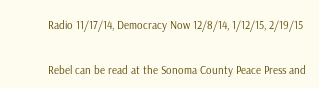Radio 11/17/14, Democracy Now 12/8/14, 1/12/15, 2/19/15


Rebel can be read at the Sonoma County Peace Press and